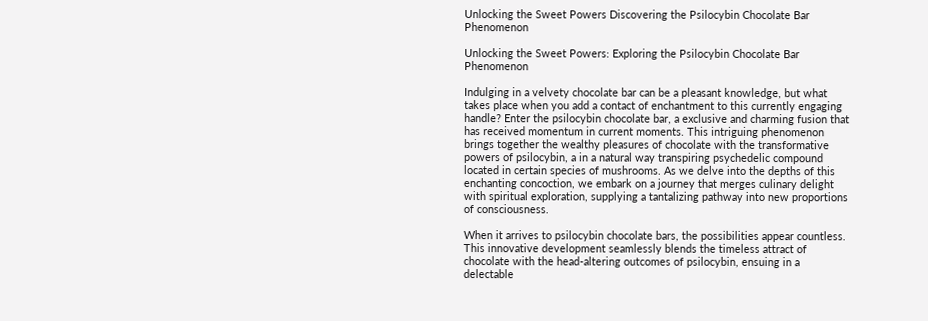Unlocking the Sweet Powers Discovering the Psilocybin Chocolate Bar Phenomenon

Unlocking the Sweet Powers: Exploring the Psilocybin Chocolate Bar Phenomenon

Indulging in a velvety chocolate bar can be a pleasant knowledge, but what takes place when you add a contact of enchantment to this currently engaging handle? Enter the psilocybin chocolate bar, a exclusive and charming fusion that has received momentum in current moments. This intriguing phenomenon brings together the wealthy pleasures of chocolate with the transformative powers of psilocybin, a in a natural way transpiring psychedelic compound located in certain species of mushrooms. As we delve into the depths of this enchanting concoction, we embark on a journey that merges culinary delight with spiritual exploration, supplying a tantalizing pathway into new proportions of consciousness.

When it arrives to psilocybin chocolate bars, the possibilities appear countless. This innovative development seamlessly blends the timeless attract of chocolate with the head-altering outcomes of psilocybin, ensuing in a delectable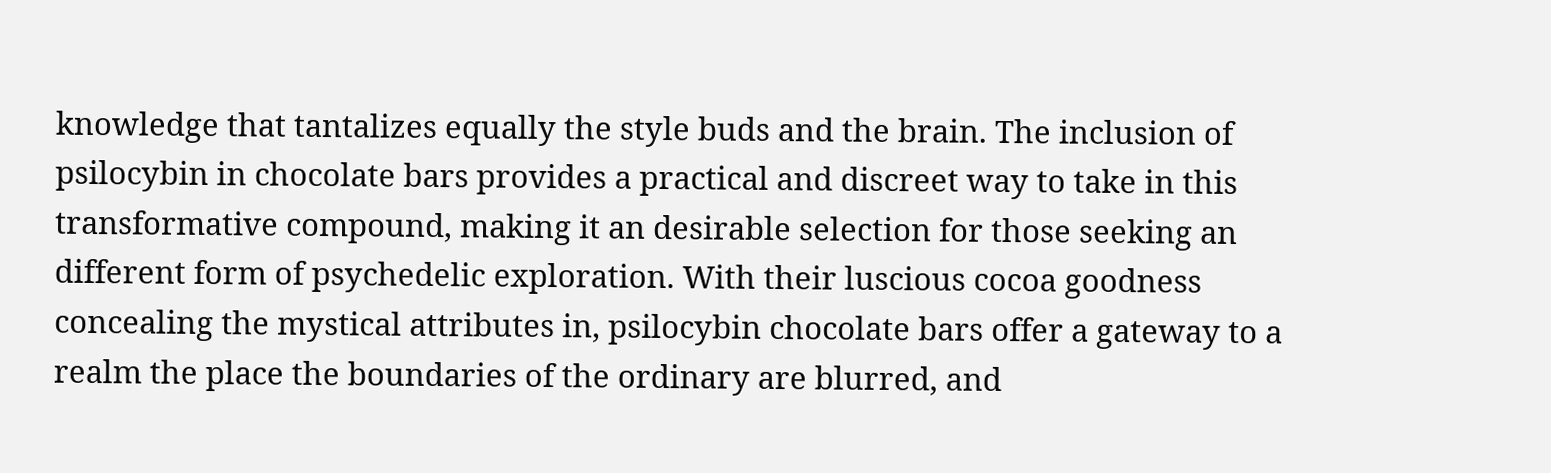knowledge that tantalizes equally the style buds and the brain. The inclusion of psilocybin in chocolate bars provides a practical and discreet way to take in this transformative compound, making it an desirable selection for those seeking an different form of psychedelic exploration. With their luscious cocoa goodness concealing the mystical attributes in, psilocybin chocolate bars offer a gateway to a realm the place the boundaries of the ordinary are blurred, and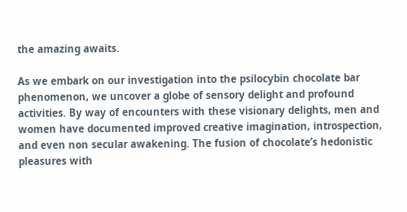the amazing awaits.

As we embark on our investigation into the psilocybin chocolate bar phenomenon, we uncover a globe of sensory delight and profound activities. By way of encounters with these visionary delights, men and women have documented improved creative imagination, introspection, and even non secular awakening. The fusion of chocolate’s hedonistic pleasures with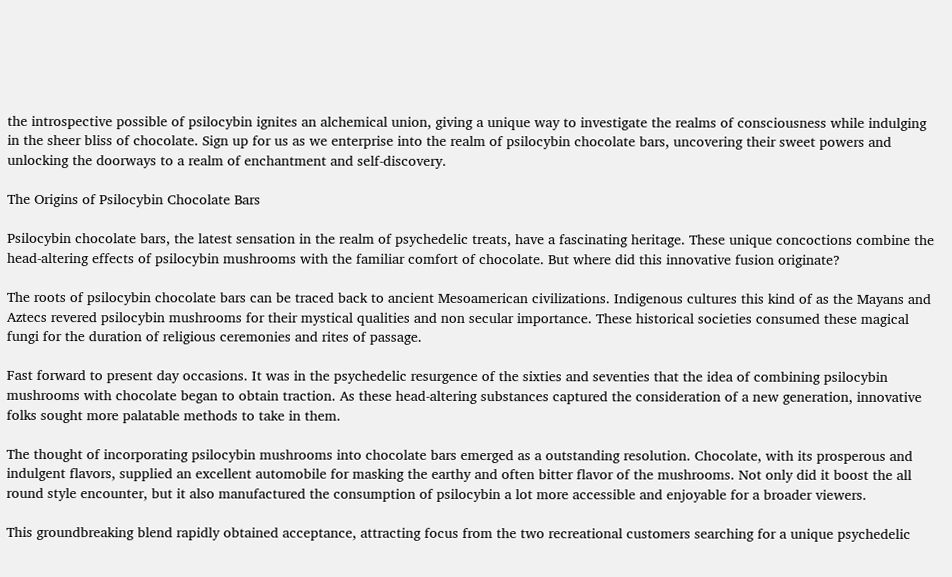the introspective possible of psilocybin ignites an alchemical union, giving a unique way to investigate the realms of consciousness while indulging in the sheer bliss of chocolate. Sign up for us as we enterprise into the realm of psilocybin chocolate bars, uncovering their sweet powers and unlocking the doorways to a realm of enchantment and self-discovery.

The Origins of Psilocybin Chocolate Bars

Psilocybin chocolate bars, the latest sensation in the realm of psychedelic treats, have a fascinating heritage. These unique concoctions combine the head-altering effects of psilocybin mushrooms with the familiar comfort of chocolate. But where did this innovative fusion originate?

The roots of psilocybin chocolate bars can be traced back to ancient Mesoamerican civilizations. Indigenous cultures this kind of as the Mayans and Aztecs revered psilocybin mushrooms for their mystical qualities and non secular importance. These historical societies consumed these magical fungi for the duration of religious ceremonies and rites of passage.

Fast forward to present day occasions. It was in the psychedelic resurgence of the sixties and seventies that the idea of combining psilocybin mushrooms with chocolate began to obtain traction. As these head-altering substances captured the consideration of a new generation, innovative folks sought more palatable methods to take in them.

The thought of incorporating psilocybin mushrooms into chocolate bars emerged as a outstanding resolution. Chocolate, with its prosperous and indulgent flavors, supplied an excellent automobile for masking the earthy and often bitter flavor of the mushrooms. Not only did it boost the all round style encounter, but it also manufactured the consumption of psilocybin a lot more accessible and enjoyable for a broader viewers.

This groundbreaking blend rapidly obtained acceptance, attracting focus from the two recreational customers searching for a unique psychedelic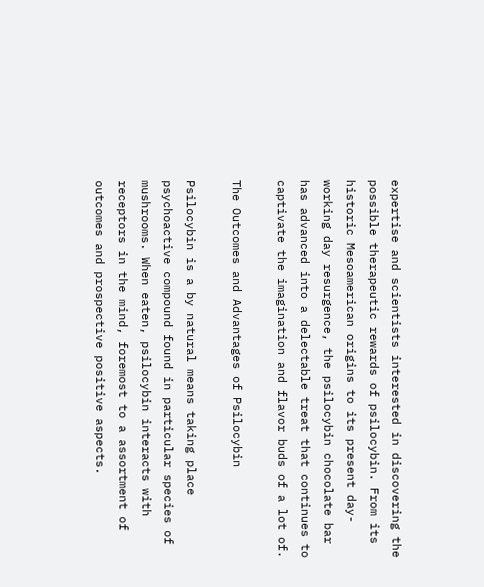expertise and scientists interested in discovering the possible therapeutic rewards of psilocybin. From its historic Mesoamerican origins to its present day-working day resurgence, the psilocybin chocolate bar has advanced into a delectable treat that continues to captivate the imagination and flavor buds of a lot of.

The Outcomes and Advantages of Psilocybin

Psilocybin is a by natural means taking place psychoactive compound found in particular species of mushrooms. When eaten, psilocybin interacts with receptors in the mind, foremost to a assortment of outcomes and prospective positive aspects.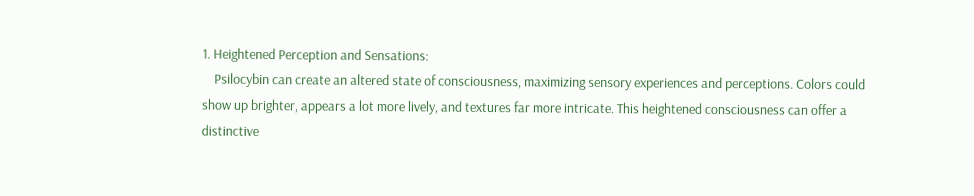1. Heightened Perception and Sensations:
    Psilocybin can create an altered state of consciousness, maximizing sensory experiences and perceptions. Colors could show up brighter, appears a lot more lively, and textures far more intricate. This heightened consciousness can offer a distinctive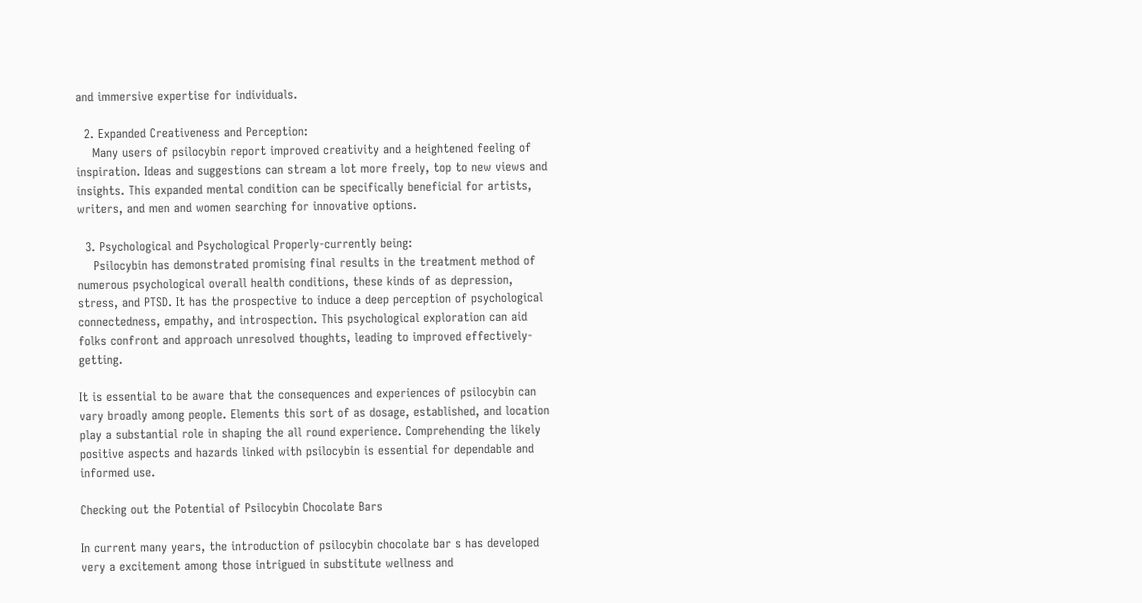and immersive expertise for individuals.

  2. Expanded Creativeness and Perception:
    Many users of psilocybin report improved creativity and a heightened feeling of inspiration. Ideas and suggestions can stream a lot more freely, top to new views and insights. This expanded mental condition can be specifically beneficial for artists, writers, and men and women searching for innovative options.

  3. Psychological and Psychological Properly-currently being:
    Psilocybin has demonstrated promising final results in the treatment method of numerous psychological overall health conditions, these kinds of as depression, stress, and PTSD. It has the prospective to induce a deep perception of psychological connectedness, empathy, and introspection. This psychological exploration can aid folks confront and approach unresolved thoughts, leading to improved effectively-getting.

It is essential to be aware that the consequences and experiences of psilocybin can vary broadly among people. Elements this sort of as dosage, established, and location play a substantial role in shaping the all round experience. Comprehending the likely positive aspects and hazards linked with psilocybin is essential for dependable and informed use.

Checking out the Potential of Psilocybin Chocolate Bars

In current many years, the introduction of psilocybin chocolate bar s has developed very a excitement among those intrigued in substitute wellness and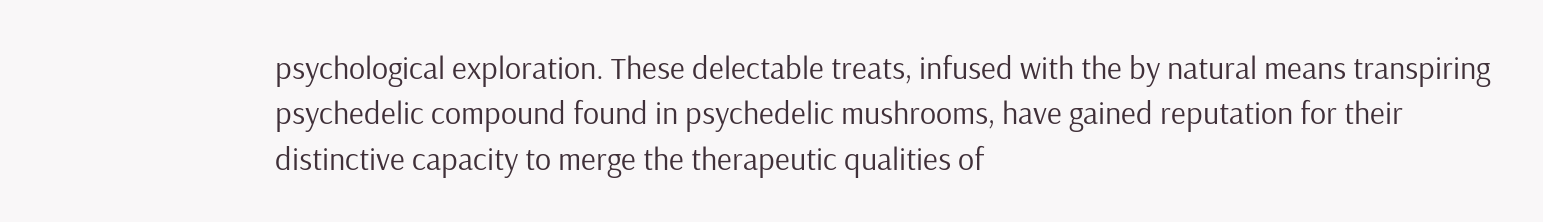psychological exploration. These delectable treats, infused with the by natural means transpiring psychedelic compound found in psychedelic mushrooms, have gained reputation for their distinctive capacity to merge the therapeutic qualities of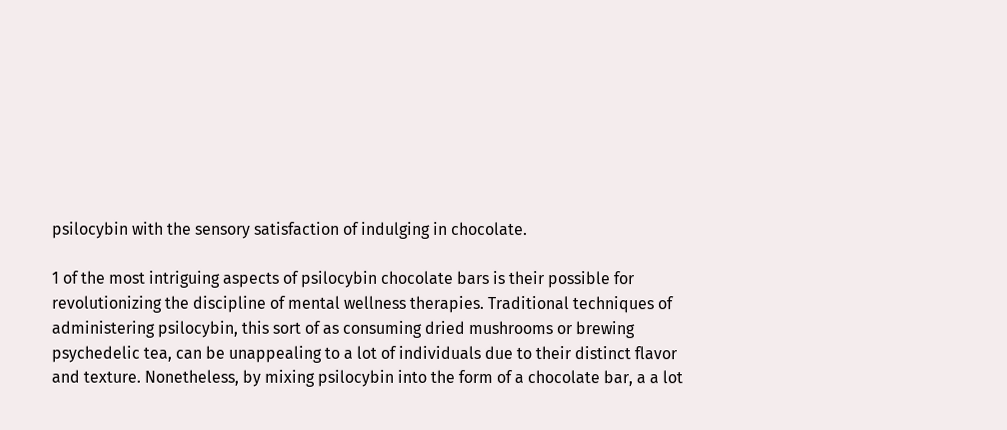psilocybin with the sensory satisfaction of indulging in chocolate.

1 of the most intriguing aspects of psilocybin chocolate bars is their possible for revolutionizing the discipline of mental wellness therapies. Traditional techniques of administering psilocybin, this sort of as consuming dried mushrooms or brewing psychedelic tea, can be unappealing to a lot of individuals due to their distinct flavor and texture. Nonetheless, by mixing psilocybin into the form of a chocolate bar, a a lot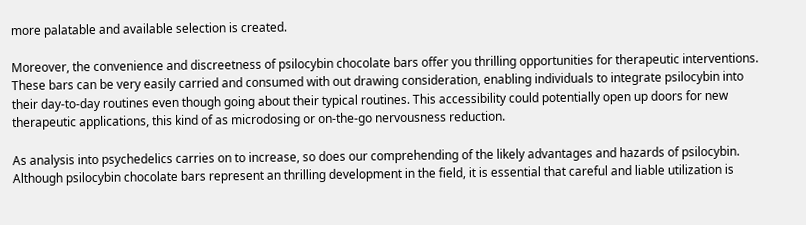more palatable and available selection is created.

Moreover, the convenience and discreetness of psilocybin chocolate bars offer you thrilling opportunities for therapeutic interventions. These bars can be very easily carried and consumed with out drawing consideration, enabling individuals to integrate psilocybin into their day-to-day routines even though going about their typical routines. This accessibility could potentially open up doors for new therapeutic applications, this kind of as microdosing or on-the-go nervousness reduction.

As analysis into psychedelics carries on to increase, so does our comprehending of the likely advantages and hazards of psilocybin. Although psilocybin chocolate bars represent an thrilling development in the field, it is essential that careful and liable utilization is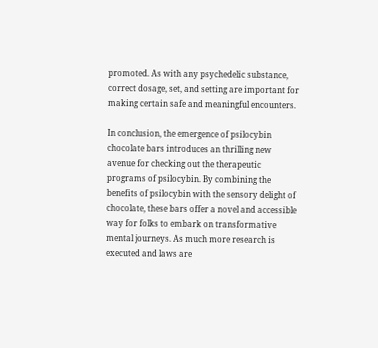promoted. As with any psychedelic substance, correct dosage, set, and setting are important for making certain safe and meaningful encounters.

In conclusion, the emergence of psilocybin chocolate bars introduces an thrilling new avenue for checking out the therapeutic programs of psilocybin. By combining the benefits of psilocybin with the sensory delight of chocolate, these bars offer a novel and accessible way for folks to embark on transformative mental journeys. As much more research is executed and laws are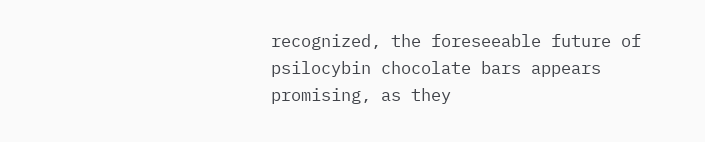recognized, the foreseeable future of psilocybin chocolate bars appears promising, as they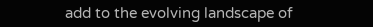add to the evolving landscape of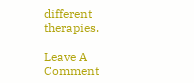different therapies.

Leave A Comment